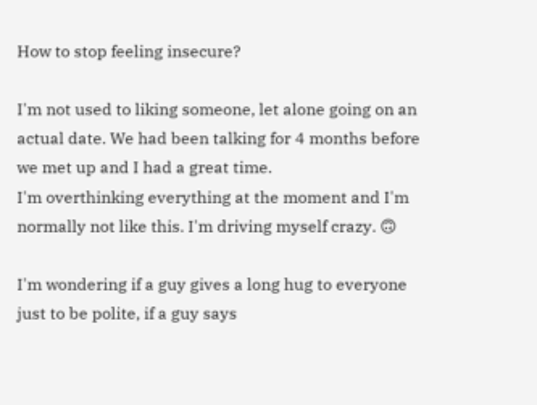How to stop feeling insecure?

I'm not used to liking someone, let alone going on an actual date. We had been talking for 4 months before we met up and I had a great time.
I'm overthinking everything at the moment and I'm normally not like this. I'm driving myself crazy. 🙃

I'm wondering if a guy gives a long hug to everyone just to be polite, if a guy says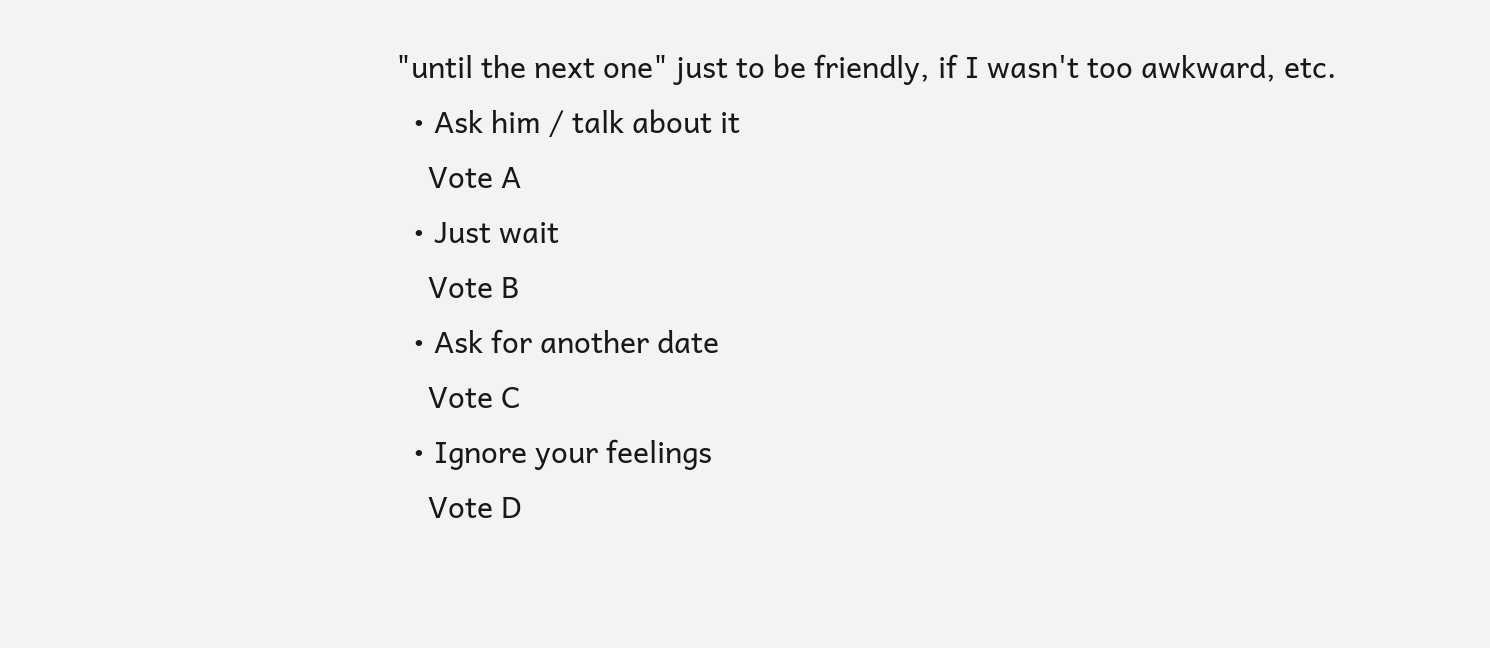"until the next one" just to be friendly, if I wasn't too awkward, etc.
  • Ask him / talk about it
    Vote A
  • Just wait
    Vote B
  • Ask for another date
    Vote C
  • Ignore your feelings
    Vote D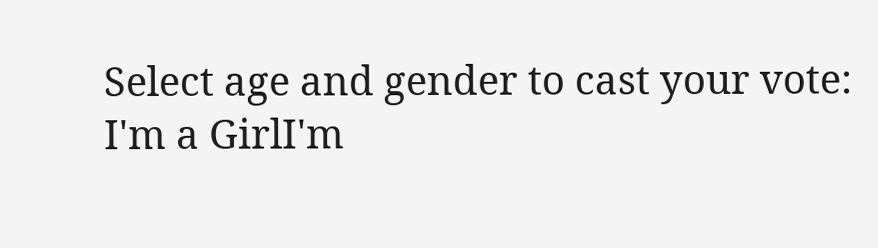Select age and gender to cast your vote:
I'm a GirlI'm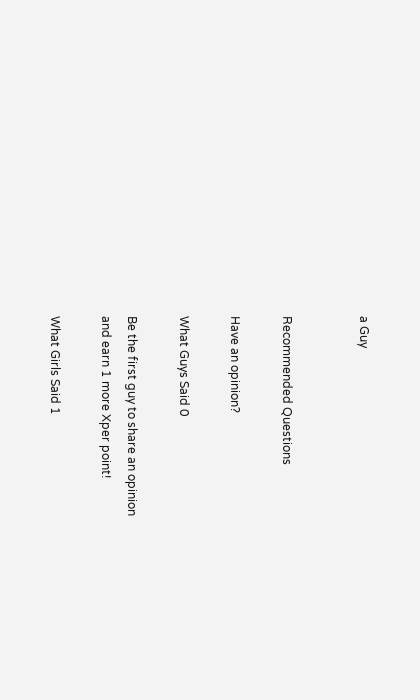a Guy


Recommended Questions

Have an opinion?

What Guys Said 0

Be the first guy to share an opinion
and earn 1 more Xper point!

What Girls Said 1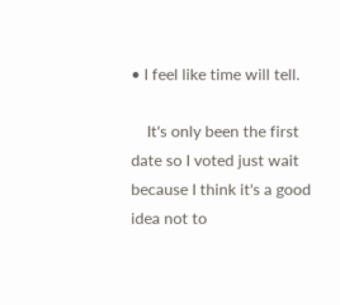• I feel like time will tell.

    It's only been the first date so I voted just wait because I think it's a good idea not to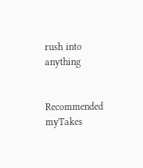rush into anything


Recommended myTakes